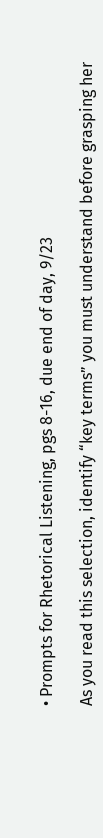• Prompts for Rhetorical Listening, pgs 8-16, due end of day, 9/23

As you read this selection, identify “key terms” you must understand before grasping her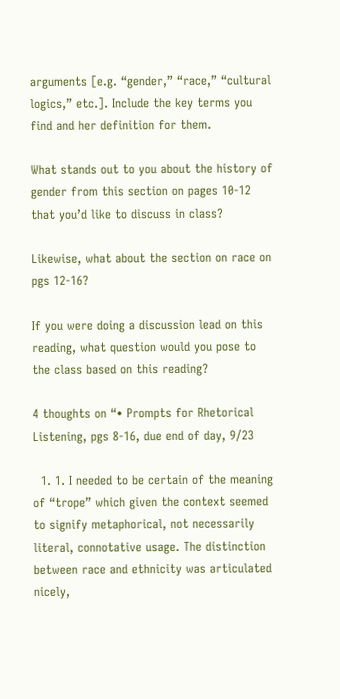arguments [e.g. “gender,” “race,” “cultural logics,” etc.]. Include the key terms you find and her definition for them.

What stands out to you about the history of gender from this section on pages 10-12 that you’d like to discuss in class?

Likewise, what about the section on race on pgs 12-16?

If you were doing a discussion lead on this reading, what question would you pose to the class based on this reading?

4 thoughts on “• Prompts for Rhetorical Listening, pgs 8-16, due end of day, 9/23

  1. 1. I needed to be certain of the meaning of “trope” which given the context seemed to signify metaphorical, not necessarily literal, connotative usage. The distinction between race and ethnicity was articulated nicely,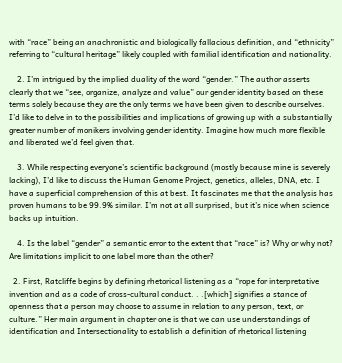with “race” being an anachronistic and biologically fallacious definition, and “ethnicity” referring to “cultural heritage” likely coupled with familial identification and nationality.

    2. I’m intrigued by the implied duality of the word “gender.” The author asserts clearly that we “see, organize, analyze and value” our gender identity based on these terms solely because they are the only terms we have been given to describe ourselves. I’d like to delve in to the possibilities and implications of growing up with a substantially greater number of monikers involving gender identity. Imagine how much more flexible and liberated we’d feel given that.

    3. While respecting everyone’s scientific background (mostly because mine is severely lacking), I’d like to discuss the Human Genome Project, genetics, alleles, DNA, etc. I have a superficial comprehension of this at best. It fascinates me that the analysis has proven humans to be 99.9% similar. I’m not at all surprised, but it’s nice when science backs up intuition.

    4. Is the label “gender” a semantic error to the extent that “race” is? Why or why not? Are limitations implicit to one label more than the other?

  2. First, Ratcliffe begins by defining rhetorical listening as a “rope for interpretative invention and as a code of cross-cultural conduct. . .[which] signifies a stance of openness that a person may choose to assume in relation to any person, text, or culture.” Her main argument in chapter one is that we can use understandings of identification and Intersectionality to establish a definition of rhetorical listening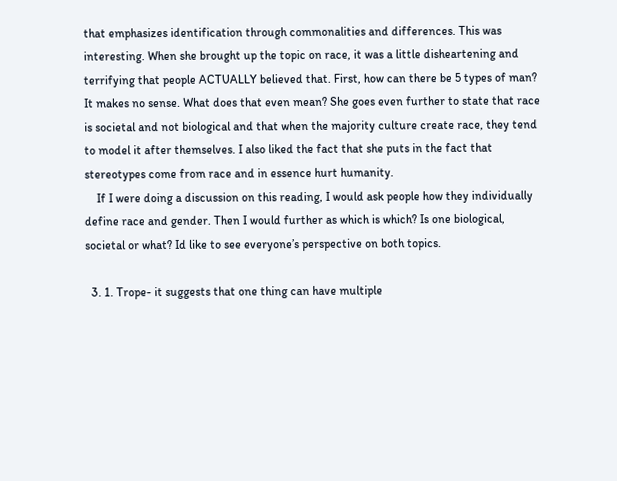that emphasizes identification through commonalities and differences. This was interesting. When she brought up the topic on race, it was a little disheartening and terrifying that people ACTUALLY believed that. First, how can there be 5 types of man? It makes no sense. What does that even mean? She goes even further to state that race is societal and not biological and that when the majority culture create race, they tend to model it after themselves. I also liked the fact that she puts in the fact that stereotypes come from race and in essence hurt humanity.
    If I were doing a discussion on this reading, I would ask people how they individually define race and gender. Then I would further as which is which? Is one biological, societal or what? Id like to see everyone’s perspective on both topics.

  3. 1. Trope- it suggests that one thing can have multiple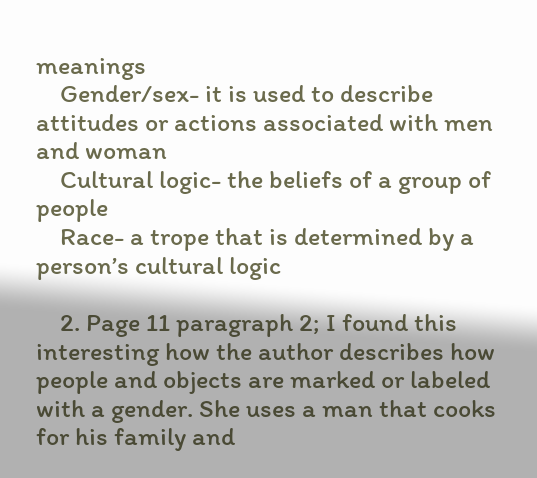meanings
    Gender/sex- it is used to describe attitudes or actions associated with men and woman
    Cultural logic- the beliefs of a group of people
    Race- a trope that is determined by a person’s cultural logic

    2. Page 11 paragraph 2; I found this interesting how the author describes how people and objects are marked or labeled with a gender. She uses a man that cooks for his family and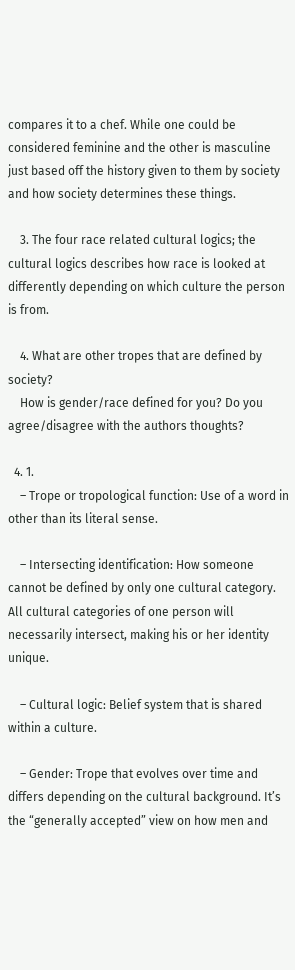compares it to a chef. While one could be considered feminine and the other is masculine just based off the history given to them by society and how society determines these things.

    3. The four race related cultural logics; the cultural logics describes how race is looked at differently depending on which culture the person is from.

    4. What are other tropes that are defined by society?
    How is gender/race defined for you? Do you agree/disagree with the authors thoughts?

  4. 1.
    – Trope or tropological function: Use of a word in other than its literal sense.

    – Intersecting identification: How someone cannot be defined by only one cultural category. All cultural categories of one person will necessarily intersect, making his or her identity unique.

    – Cultural logic: Belief system that is shared within a culture.

    – Gender: Trope that evolves over time and differs depending on the cultural background. It’s the “generally accepted” view on how men and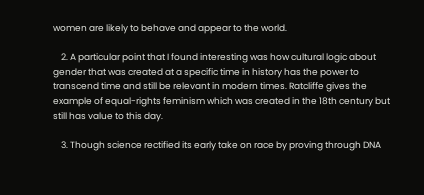women are likely to behave and appear to the world.

    2. A particular point that I found interesting was how cultural logic about gender that was created at a specific time in history has the power to transcend time and still be relevant in modern times. Ratcliffe gives the example of equal-rights feminism which was created in the 18th century but still has value to this day.

    3. Though science rectified its early take on race by proving through DNA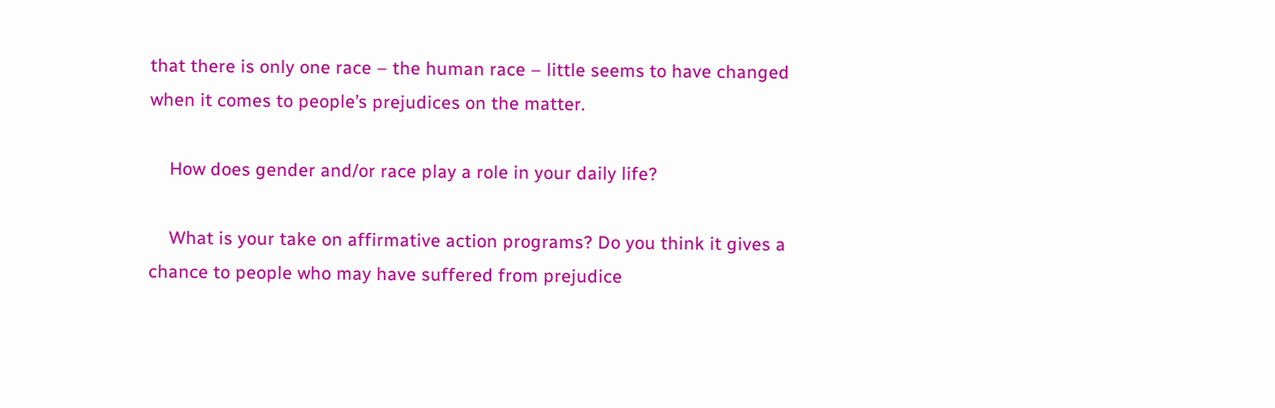that there is only one race – the human race – little seems to have changed when it comes to people’s prejudices on the matter.

    How does gender and/or race play a role in your daily life?

    What is your take on affirmative action programs? Do you think it gives a chance to people who may have suffered from prejudice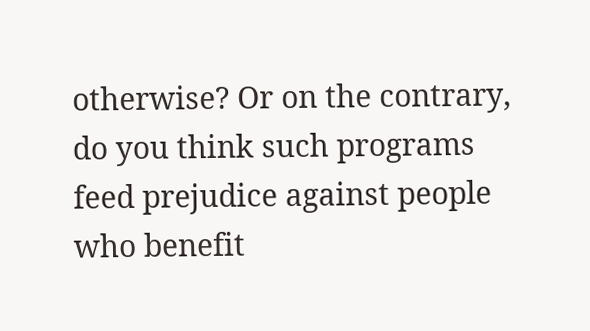otherwise? Or on the contrary, do you think such programs feed prejudice against people who benefit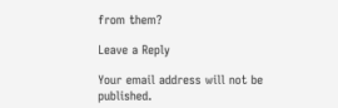from them?

Leave a Reply

Your email address will not be published.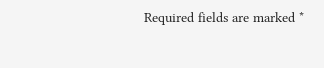Required fields are marked *